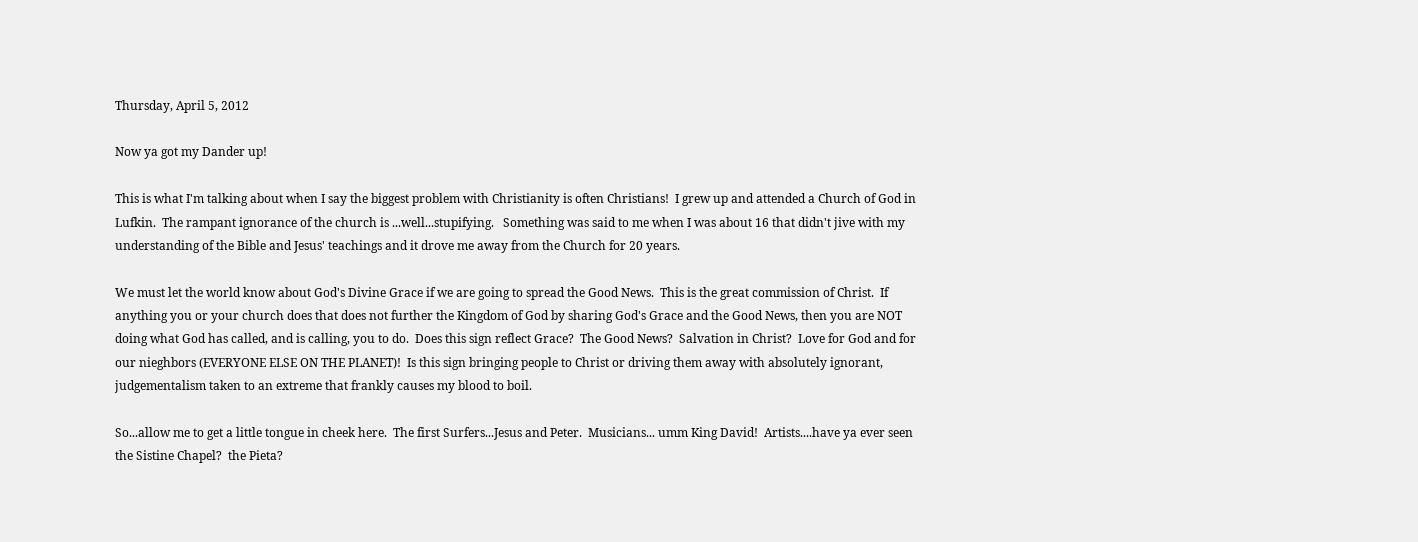Thursday, April 5, 2012

Now ya got my Dander up!

This is what I'm talking about when I say the biggest problem with Christianity is often Christians!  I grew up and attended a Church of God in Lufkin.  The rampant ignorance of the church is ...well...stupifying.   Something was said to me when I was about 16 that didn't jive with my understanding of the Bible and Jesus' teachings and it drove me away from the Church for 20 years.

We must let the world know about God's Divine Grace if we are going to spread the Good News.  This is the great commission of Christ.  If anything you or your church does that does not further the Kingdom of God by sharing God's Grace and the Good News, then you are NOT doing what God has called, and is calling, you to do.  Does this sign reflect Grace?  The Good News?  Salvation in Christ?  Love for God and for our nieghbors (EVERYONE ELSE ON THE PLANET)!  Is this sign bringing people to Christ or driving them away with absolutely ignorant, judgementalism taken to an extreme that frankly causes my blood to boil.

So...allow me to get a little tongue in cheek here.  The first Surfers...Jesus and Peter.  Musicians... umm King David!  Artists....have ya ever seen the Sistine Chapel?  the Pieta?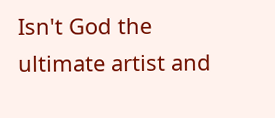Isn't God the ultimate artist and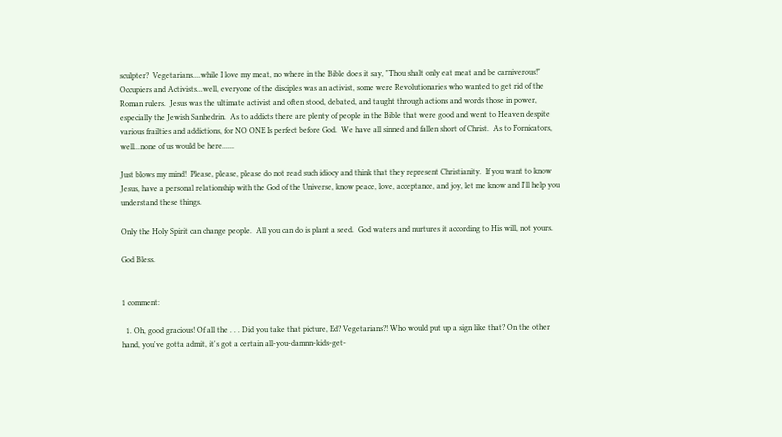sculpter?  Vegetarians....while I love my meat, no where in the Bible does it say, "Thou shalt only eat meat and be carniverous!"  Occupiers and Activists...well, everyone of the disciples was an activist, some were Revolutionaries who wanted to get rid of the Roman rulers.  Jesus was the ultimate activist and often stood, debated, and taught through actions and words those in power, especially the Jewish Sanhedrin.  As to addicts there are plenty of people in the Bible that were good and went to Heaven despite various frailties and addictions, for NO ONE Is perfect before God.  We have all sinned and fallen short of Christ.  As to Fornicators, well...none of us would be here......

Just blows my mind!  Please, please, please do not read such idiocy and think that they represent Christianity.  If you want to know Jesus, have a personal relationship with the God of the Universe, know peace, love, acceptance, and joy, let me know and I'll help you understand these things.

Only the Holy Spirit can change people.  All you can do is plant a seed.  God waters and nurtures it according to His will, not yours.

God Bless.


1 comment:

  1. Oh, good gracious! Of all the . . . Did you take that picture, Ed? Vegetarians?! Who would put up a sign like that? On the other hand, you've gotta admit, it's got a certain all-you-damnn-kids-get-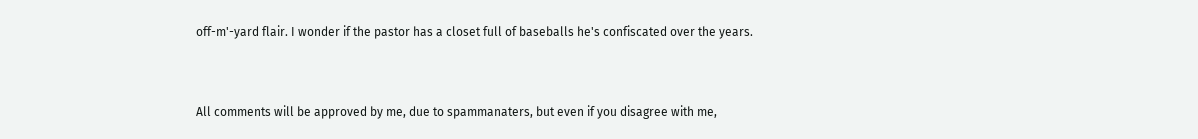off-m'-yard flair. I wonder if the pastor has a closet full of baseballs he's confiscated over the years.


All comments will be approved by me, due to spammanaters, but even if you disagree with me,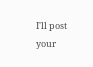I'll post your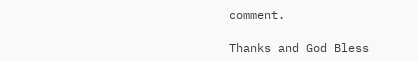comment.

Thanks and God Bless